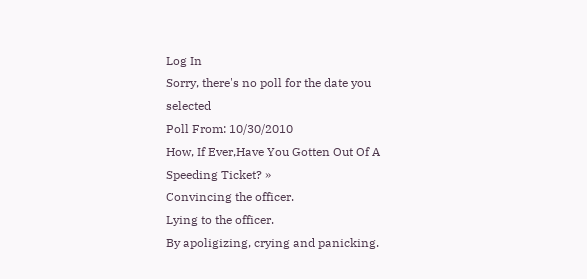Log In
Sorry, there's no poll for the date you selected
Poll From: 10/30/2010
How, If Ever,Have You Gotten Out Of A Speeding Ticket? »
Convincing the officer.
Lying to the officer.
By apoligizing, crying and panicking.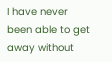I have never been able to get away without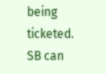being ticketed.
SB can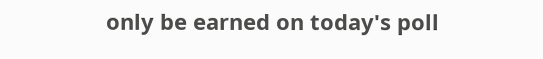only be earned on today's poll